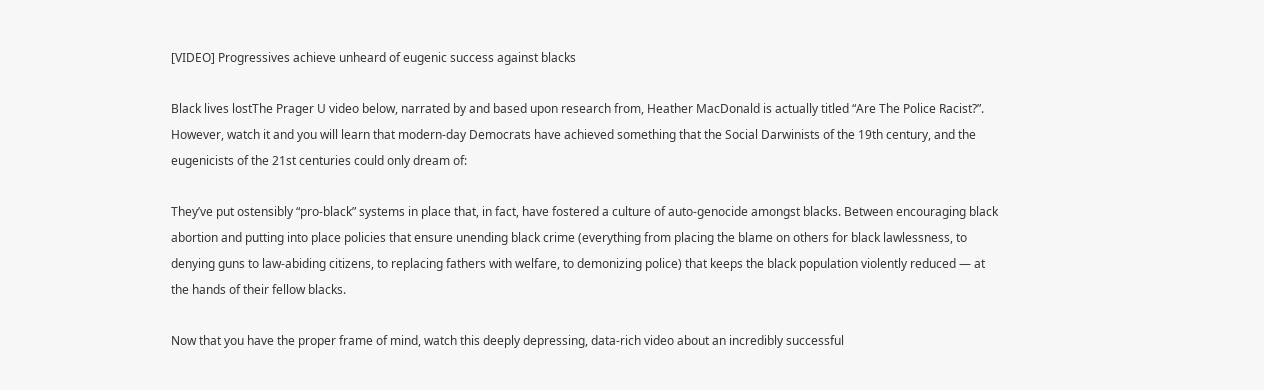[VIDEO] Progressives achieve unheard of eugenic success against blacks

Black lives lostThe Prager U video below, narrated by and based upon research from, Heather MacDonald is actually titled “Are The Police Racist?”. However, watch it and you will learn that modern-day Democrats have achieved something that the Social Darwinists of the 19th century, and the eugenicists of the 21st centuries could only dream of:

They’ve put ostensibly “pro-black” systems in place that, in fact, have fostered a culture of auto-genocide amongst blacks. Between encouraging black abortion and putting into place policies that ensure unending black crime (everything from placing the blame on others for black lawlessness, to denying guns to law-abiding citizens, to replacing fathers with welfare, to demonizing police) that keeps the black population violently reduced — at the hands of their fellow blacks.

Now that you have the proper frame of mind, watch this deeply depressing, data-rich video about an incredibly successful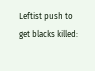Leftist push to get blacks killed: